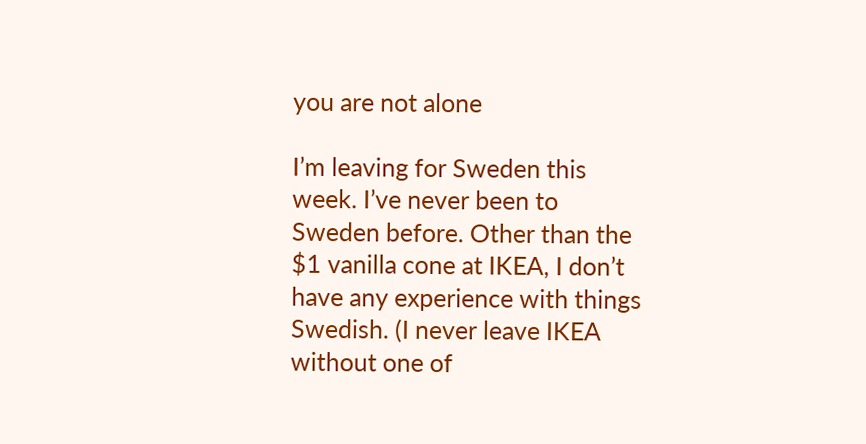you are not alone

I’m leaving for Sweden this week. I’ve never been to Sweden before. Other than the $1 vanilla cone at IKEA, I don’t have any experience with things Swedish. (I never leave IKEA without one of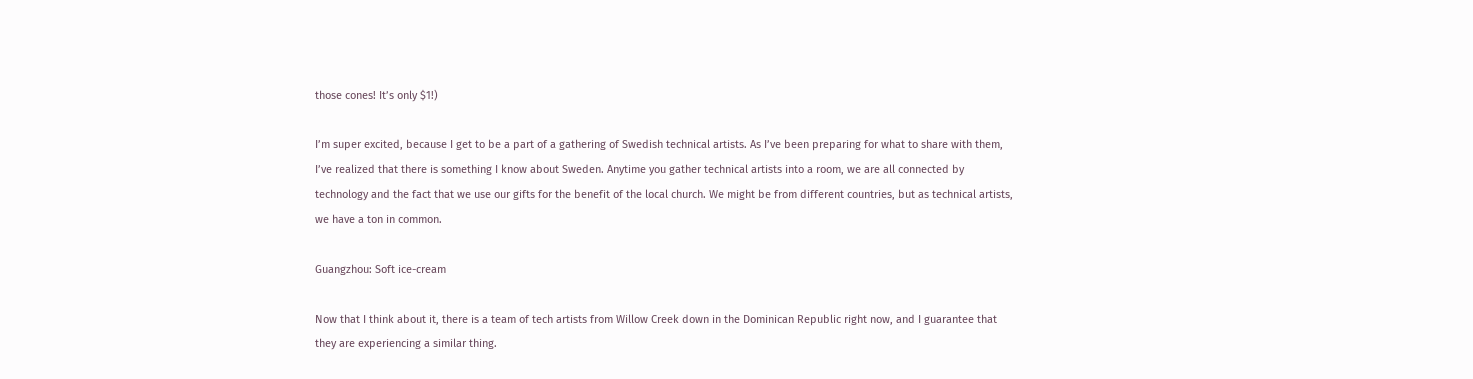those cones! It’s only $1!)

I’m super excited, because I get to be a part of a gathering of Swedish technical artists. As I’ve been preparing for what to share with them, I’ve realized that there is something I know about Sweden. Anytime you gather technical artists into a room, we are all connected by technology and the fact that we use our gifts for the benefit of the local church. We might be from different countries, but as technical artists, we have a ton in common.

Guangzhou: Soft ice-cream

Now that I think about it, there is a team of tech artists from Willow Creek down in the Dominican Republic right now, and I guarantee that they are experiencing a similar thing.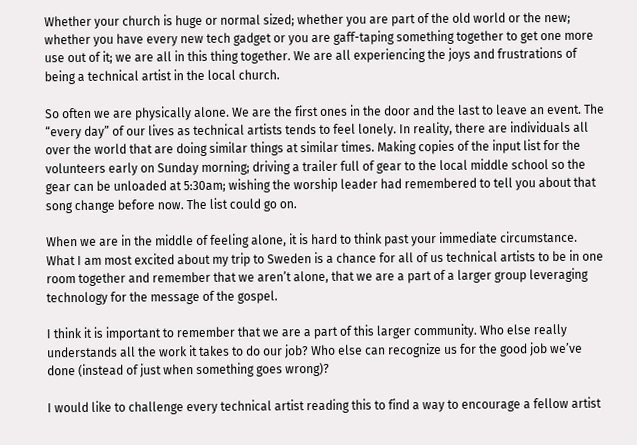Whether your church is huge or normal sized; whether you are part of the old world or the new; whether you have every new tech gadget or you are gaff-taping something together to get one more use out of it; we are all in this thing together. We are all experiencing the joys and frustrations of being a technical artist in the local church.

So often we are physically alone. We are the first ones in the door and the last to leave an event. The “every day” of our lives as technical artists tends to feel lonely. In reality, there are individuals all over the world that are doing similar things at similar times. Making copies of the input list for the volunteers early on Sunday morning; driving a trailer full of gear to the local middle school so the gear can be unloaded at 5:30am; wishing the worship leader had remembered to tell you about that song change before now. The list could go on.

When we are in the middle of feeling alone, it is hard to think past your immediate circumstance. What I am most excited about my trip to Sweden is a chance for all of us technical artists to be in one room together and remember that we aren’t alone, that we are a part of a larger group leveraging technology for the message of the gospel.

I think it is important to remember that we are a part of this larger community. Who else really understands all the work it takes to do our job? Who else can recognize us for the good job we’ve done (instead of just when something goes wrong)?

I would like to challenge every technical artist reading this to find a way to encourage a fellow artist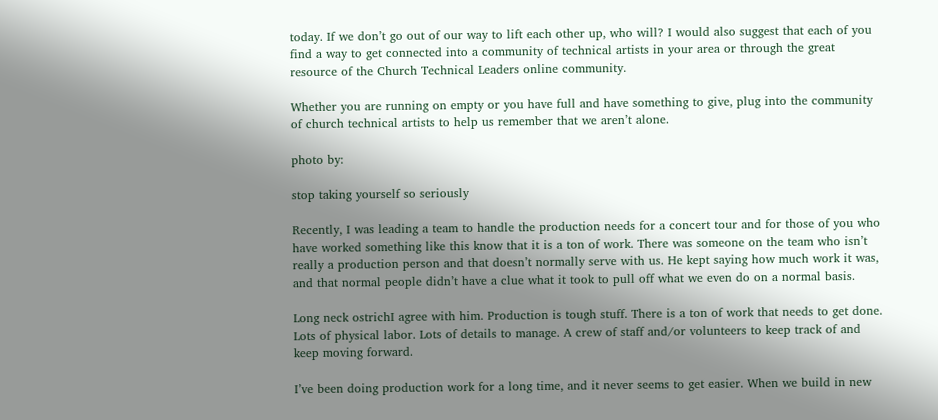today. If we don’t go out of our way to lift each other up, who will? I would also suggest that each of you find a way to get connected into a community of technical artists in your area or through the great resource of the Church Technical Leaders online community.

Whether you are running on empty or you have full and have something to give, plug into the community of church technical artists to help us remember that we aren’t alone.

photo by:

stop taking yourself so seriously

Recently, I was leading a team to handle the production needs for a concert tour and for those of you who have worked something like this know that it is a ton of work. There was someone on the team who isn’t really a production person and that doesn’t normally serve with us. He kept saying how much work it was, and that normal people didn’t have a clue what it took to pull off what we even do on a normal basis.

Long neck ostrichI agree with him. Production is tough stuff. There is a ton of work that needs to get done. Lots of physical labor. Lots of details to manage. A crew of staff and/or volunteers to keep track of and keep moving forward.

I’ve been doing production work for a long time, and it never seems to get easier. When we build in new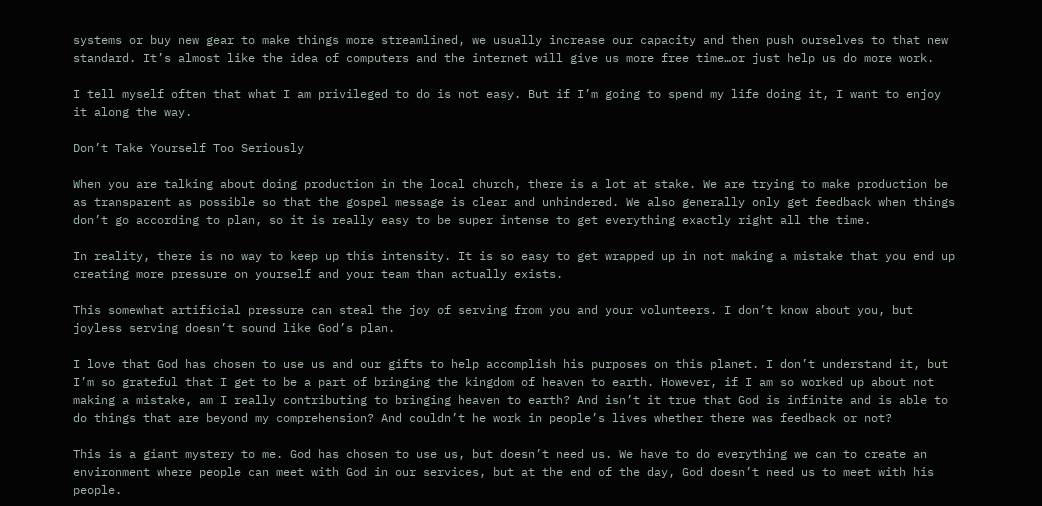systems or buy new gear to make things more streamlined, we usually increase our capacity and then push ourselves to that new standard. It’s almost like the idea of computers and the internet will give us more free time…or just help us do more work.

I tell myself often that what I am privileged to do is not easy. But if I’m going to spend my life doing it, I want to enjoy it along the way.

Don’t Take Yourself Too Seriously

When you are talking about doing production in the local church, there is a lot at stake. We are trying to make production be as transparent as possible so that the gospel message is clear and unhindered. We also generally only get feedback when things don’t go according to plan, so it is really easy to be super intense to get everything exactly right all the time.

In reality, there is no way to keep up this intensity. It is so easy to get wrapped up in not making a mistake that you end up creating more pressure on yourself and your team than actually exists.

This somewhat artificial pressure can steal the joy of serving from you and your volunteers. I don’t know about you, but joyless serving doesn’t sound like God’s plan.

I love that God has chosen to use us and our gifts to help accomplish his purposes on this planet. I don’t understand it, but I’m so grateful that I get to be a part of bringing the kingdom of heaven to earth. However, if I am so worked up about not making a mistake, am I really contributing to bringing heaven to earth? And isn’t it true that God is infinite and is able to do things that are beyond my comprehension? And couldn’t he work in people’s lives whether there was feedback or not?

This is a giant mystery to me. God has chosen to use us, but doesn’t need us. We have to do everything we can to create an environment where people can meet with God in our services, but at the end of the day, God doesn’t need us to meet with his people.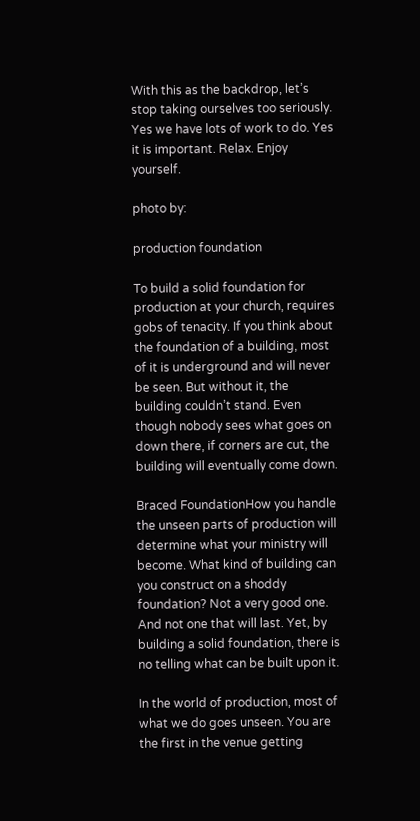With this as the backdrop, let’s stop taking ourselves too seriously. Yes we have lots of work to do. Yes it is important. Relax. Enjoy yourself.

photo by:

production foundation

To build a solid foundation for production at your church, requires gobs of tenacity. If you think about the foundation of a building, most of it is underground and will never be seen. But without it, the building couldn’t stand. Even though nobody sees what goes on down there, if corners are cut, the building will eventually come down.

Braced FoundationHow you handle the unseen parts of production will determine what your ministry will become. What kind of building can you construct on a shoddy foundation? Not a very good one. And not one that will last. Yet, by building a solid foundation, there is no telling what can be built upon it.

In the world of production, most of what we do goes unseen. You are the first in the venue getting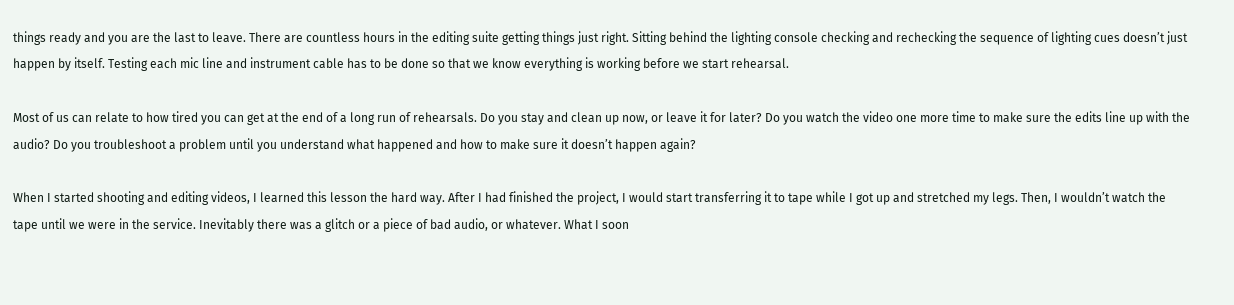things ready and you are the last to leave. There are countless hours in the editing suite getting things just right. Sitting behind the lighting console checking and rechecking the sequence of lighting cues doesn’t just happen by itself. Testing each mic line and instrument cable has to be done so that we know everything is working before we start rehearsal.

Most of us can relate to how tired you can get at the end of a long run of rehearsals. Do you stay and clean up now, or leave it for later? Do you watch the video one more time to make sure the edits line up with the audio? Do you troubleshoot a problem until you understand what happened and how to make sure it doesn’t happen again?

When I started shooting and editing videos, I learned this lesson the hard way. After I had finished the project, I would start transferring it to tape while I got up and stretched my legs. Then, I wouldn’t watch the tape until we were in the service. Inevitably there was a glitch or a piece of bad audio, or whatever. What I soon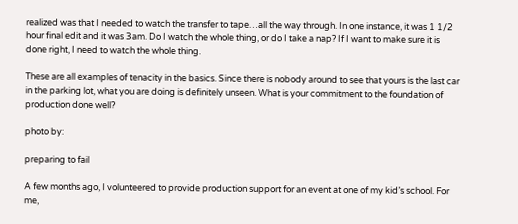realized was that I needed to watch the transfer to tape…all the way through. In one instance, it was 1 1/2 hour final edit and it was 3am. Do I watch the whole thing, or do I take a nap? If I want to make sure it is done right, I need to watch the whole thing.

These are all examples of tenacity in the basics. Since there is nobody around to see that yours is the last car in the parking lot, what you are doing is definitely unseen. What is your commitment to the foundation of production done well?

photo by:

preparing to fail

A few months ago, I volunteered to provide production support for an event at one of my kid’s school. For me,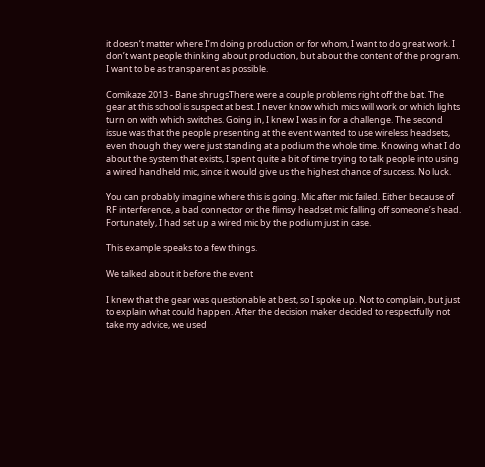it doesn’t matter where I’m doing production or for whom, I want to do great work. I don’t want people thinking about production, but about the content of the program. I want to be as transparent as possible.

Comikaze 2013 - Bane shrugsThere were a couple problems right off the bat. The gear at this school is suspect at best. I never know which mics will work or which lights turn on with which switches. Going in, I knew I was in for a challenge. The second issue was that the people presenting at the event wanted to use wireless headsets, even though they were just standing at a podium the whole time. Knowing what I do about the system that exists, I spent quite a bit of time trying to talk people into using a wired handheld mic, since it would give us the highest chance of success. No luck.

You can probably imagine where this is going. Mic after mic failed. Either because of RF interference, a bad connector or the flimsy headset mic falling off someone’s head. Fortunately, I had set up a wired mic by the podium just in case.

This example speaks to a few things.

We talked about it before the event

I knew that the gear was questionable at best, so I spoke up. Not to complain, but just to explain what could happen. After the decision maker decided to respectfully not take my advice, we used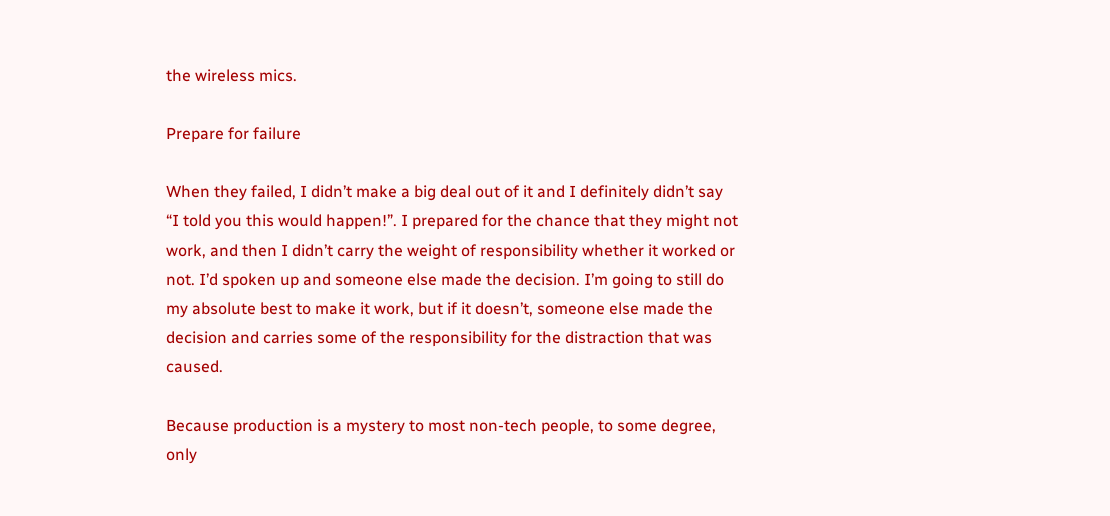the wireless mics.

Prepare for failure

When they failed, I didn’t make a big deal out of it and I definitely didn’t say “I told you this would happen!”. I prepared for the chance that they might not work, and then I didn’t carry the weight of responsibility whether it worked or not. I’d spoken up and someone else made the decision. I’m going to still do my absolute best to make it work, but if it doesn’t, someone else made the decision and carries some of the responsibility for the distraction that was caused.

Because production is a mystery to most non-tech people, to some degree, only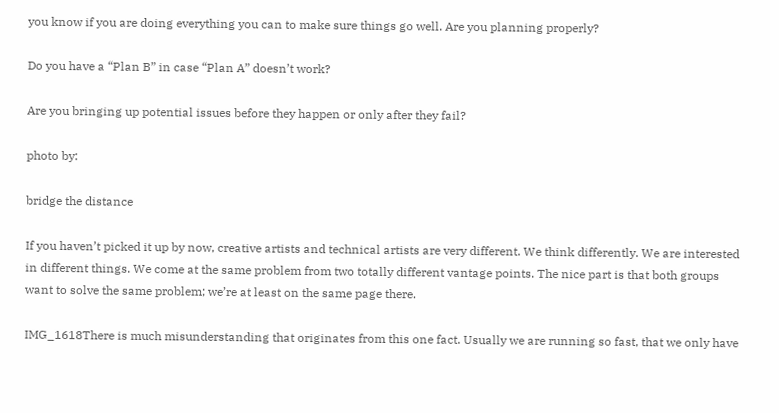you know if you are doing everything you can to make sure things go well. Are you planning properly?

Do you have a “Plan B” in case “Plan A” doesn’t work?

Are you bringing up potential issues before they happen or only after they fail?

photo by:

bridge the distance

If you haven’t picked it up by now, creative artists and technical artists are very different. We think differently. We are interested in different things. We come at the same problem from two totally different vantage points. The nice part is that both groups want to solve the same problem; we’re at least on the same page there.

IMG_1618There is much misunderstanding that originates from this one fact. Usually we are running so fast, that we only have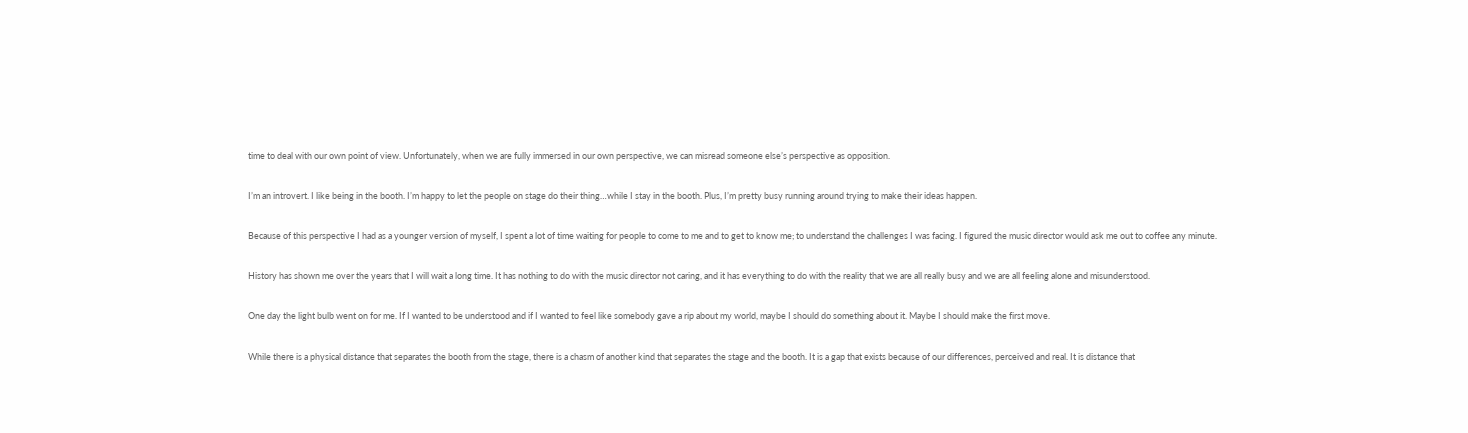time to deal with our own point of view. Unfortunately, when we are fully immersed in our own perspective, we can misread someone else’s perspective as opposition.

I’m an introvert. I like being in the booth. I’m happy to let the people on stage do their thing…while I stay in the booth. Plus, I’m pretty busy running around trying to make their ideas happen.

Because of this perspective I had as a younger version of myself, I spent a lot of time waiting for people to come to me and to get to know me; to understand the challenges I was facing. I figured the music director would ask me out to coffee any minute.

History has shown me over the years that I will wait a long time. It has nothing to do with the music director not caring, and it has everything to do with the reality that we are all really busy and we are all feeling alone and misunderstood.

One day the light bulb went on for me. If I wanted to be understood and if I wanted to feel like somebody gave a rip about my world, maybe I should do something about it. Maybe I should make the first move.

While there is a physical distance that separates the booth from the stage, there is a chasm of another kind that separates the stage and the booth. It is a gap that exists because of our differences, perceived and real. It is distance that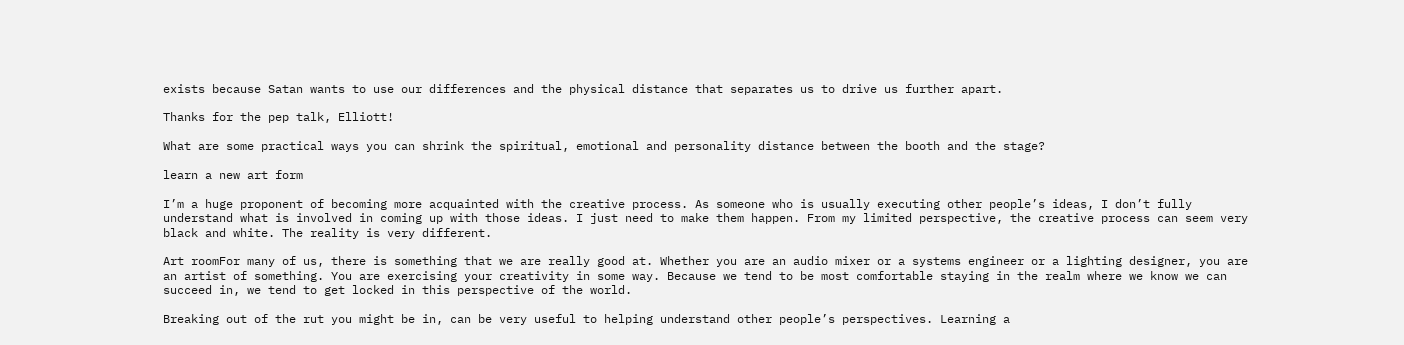exists because Satan wants to use our differences and the physical distance that separates us to drive us further apart.

Thanks for the pep talk, Elliott!

What are some practical ways you can shrink the spiritual, emotional and personality distance between the booth and the stage?

learn a new art form

I’m a huge proponent of becoming more acquainted with the creative process. As someone who is usually executing other people’s ideas, I don’t fully understand what is involved in coming up with those ideas. I just need to make them happen. From my limited perspective, the creative process can seem very black and white. The reality is very different.

Art roomFor many of us, there is something that we are really good at. Whether you are an audio mixer or a systems engineer or a lighting designer, you are an artist of something. You are exercising your creativity in some way. Because we tend to be most comfortable staying in the realm where we know we can succeed in, we tend to get locked in this perspective of the world.

Breaking out of the rut you might be in, can be very useful to helping understand other people’s perspectives. Learning a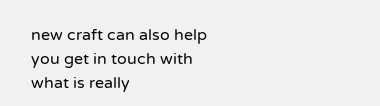new craft can also help you get in touch with what is really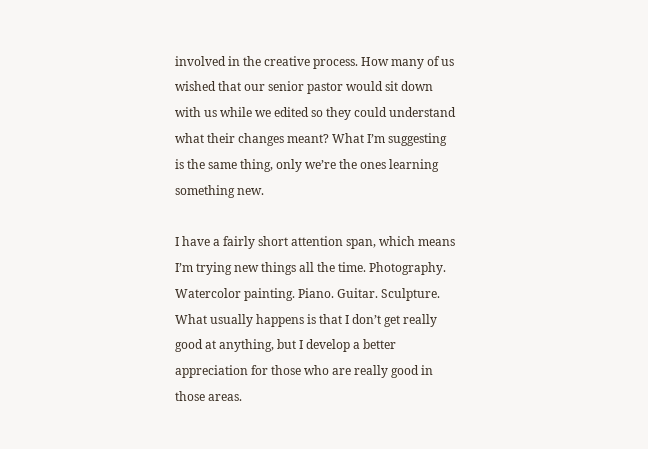involved in the creative process. How many of us wished that our senior pastor would sit down with us while we edited so they could understand what their changes meant? What I’m suggesting is the same thing, only we’re the ones learning something new.

I have a fairly short attention span, which means I’m trying new things all the time. Photography. Watercolor painting. Piano. Guitar. Sculpture. What usually happens is that I don’t get really good at anything, but I develop a better appreciation for those who are really good in those areas.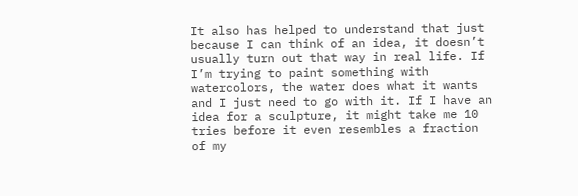It also has helped to understand that just because I can think of an idea, it doesn’t usually turn out that way in real life. If I’m trying to paint something with watercolors, the water does what it wants and I just need to go with it. If I have an idea for a sculpture, it might take me 10 tries before it even resembles a fraction of my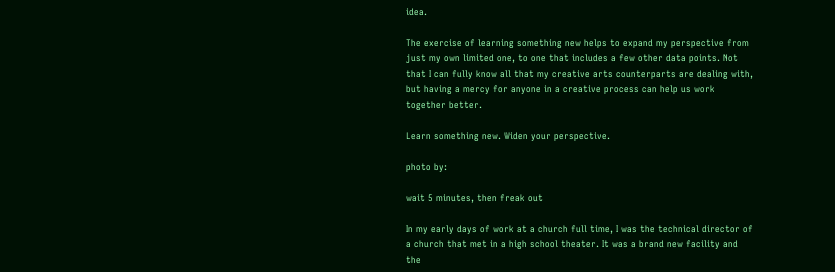idea.

The exercise of learning something new helps to expand my perspective from just my own limited one, to one that includes a few other data points. Not that I can fully know all that my creative arts counterparts are dealing with, but having a mercy for anyone in a creative process can help us work together better.

Learn something new. Widen your perspective.

photo by:

wait 5 minutes, then freak out

In my early days of work at a church full time, I was the technical director of a church that met in a high school theater. It was a brand new facility and the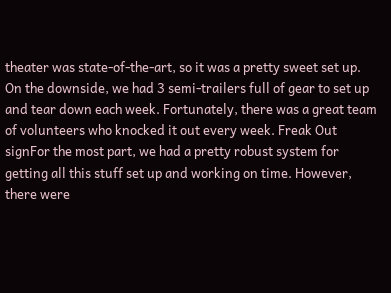theater was state-of-the-art, so it was a pretty sweet set up. On the downside, we had 3 semi-trailers full of gear to set up and tear down each week. Fortunately, there was a great team of volunteers who knocked it out every week. Freak Out signFor the most part, we had a pretty robust system for getting all this stuff set up and working on time. However, there were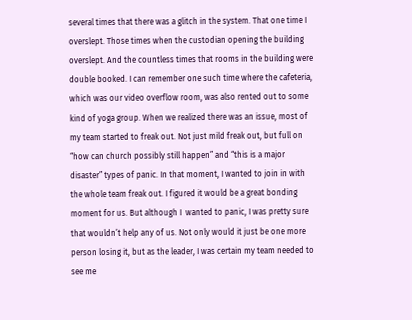several times that there was a glitch in the system. That one time I overslept. Those times when the custodian opening the building overslept. And the countless times that rooms in the building were double booked. I can remember one such time where the cafeteria, which was our video overflow room, was also rented out to some kind of yoga group. When we realized there was an issue, most of my team started to freak out. Not just mild freak out, but full on “how can church possibly still happen” and “this is a major disaster” types of panic. In that moment, I wanted to join in with the whole team freak out. I figured it would be a great bonding moment for us. But although I  wanted to panic, I was pretty sure that wouldn’t help any of us. Not only would it just be one more person losing it, but as the leader, I was certain my team needed to see me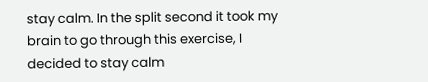stay calm. In the split second it took my brain to go through this exercise, I decided to stay calm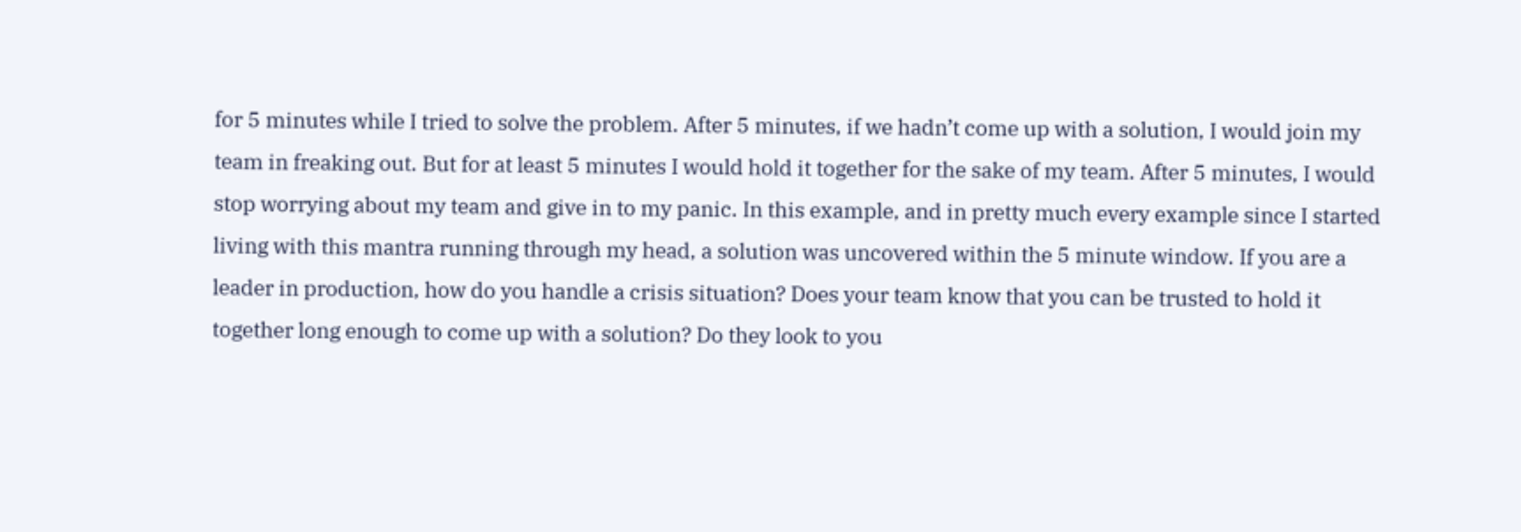for 5 minutes while I tried to solve the problem. After 5 minutes, if we hadn’t come up with a solution, I would join my team in freaking out. But for at least 5 minutes I would hold it together for the sake of my team. After 5 minutes, I would stop worrying about my team and give in to my panic. In this example, and in pretty much every example since I started living with this mantra running through my head, a solution was uncovered within the 5 minute window. If you are a leader in production, how do you handle a crisis situation? Does your team know that you can be trusted to hold it together long enough to come up with a solution? Do they look to you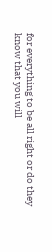for everything to be all right or do they know that you will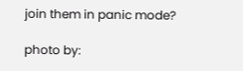join them in panic mode?

photo by: